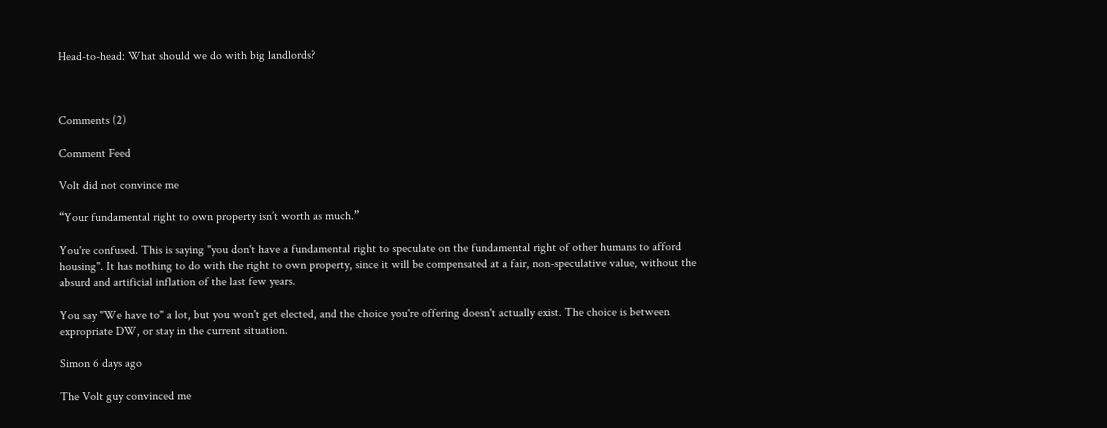Head-to-head: What should we do with big landlords?



Comments (2)

Comment Feed

Volt did not convince me

“Your fundamental right to own property isn’t worth as much.”

You're confused. This is saying "you don't have a fundamental right to speculate on the fundamental right of other humans to afford housing". It has nothing to do with the right to own property, since it will be compensated at a fair, non-speculative value, without the absurd and artificial inflation of the last few years.

You say "We have to" a lot, but you won't get elected, and the choice you're offering doesn't actually exist. The choice is between expropriate DW, or stay in the current situation.

Simon 6 days ago

The Volt guy convinced me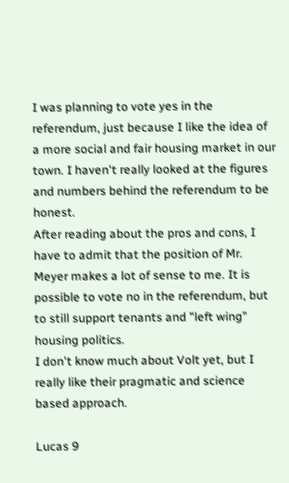I was planning to vote yes in the referendum, just because I like the idea of a more social and fair housing market in our town. I haven't really looked at the figures and numbers behind the referendum to be honest.
After reading about the pros and cons, I have to admit that the position of Mr. Meyer makes a lot of sense to me. It is possible to vote no in the referendum, but to still support tenants and "left wing" housing politics.
I don't know much about Volt yet, but I really like their pragmatic and science based approach.

Lucas 9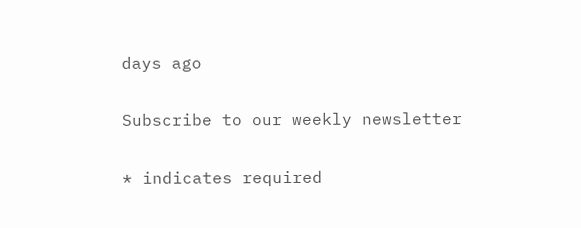days ago

Subscribe to our weekly newsletter

* indicates required